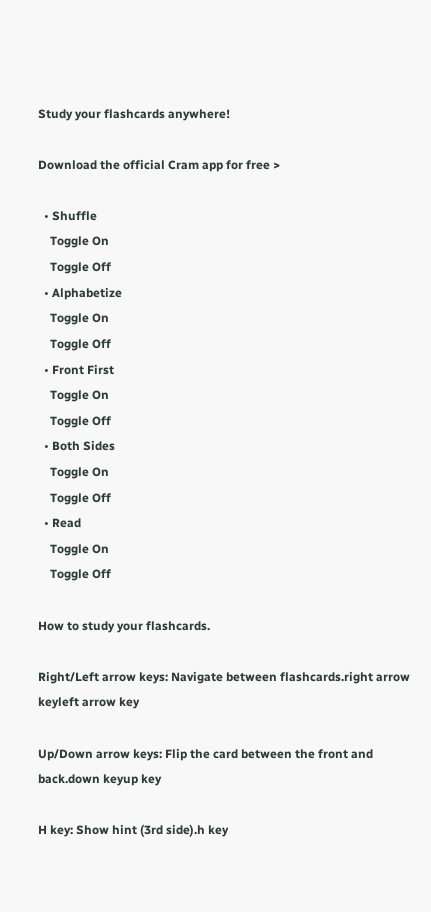Study your flashcards anywhere!

Download the official Cram app for free >

  • Shuffle
    Toggle On
    Toggle Off
  • Alphabetize
    Toggle On
    Toggle Off
  • Front First
    Toggle On
    Toggle Off
  • Both Sides
    Toggle On
    Toggle Off
  • Read
    Toggle On
    Toggle Off

How to study your flashcards.

Right/Left arrow keys: Navigate between flashcards.right arrow keyleft arrow key

Up/Down arrow keys: Flip the card between the front and back.down keyup key

H key: Show hint (3rd side).h key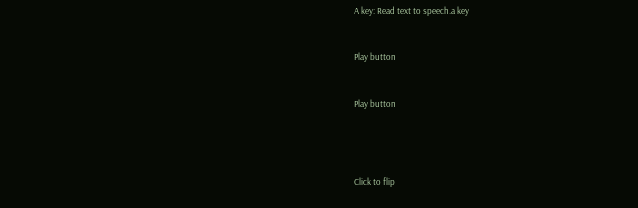A key: Read text to speech.a key


Play button


Play button




Click to flip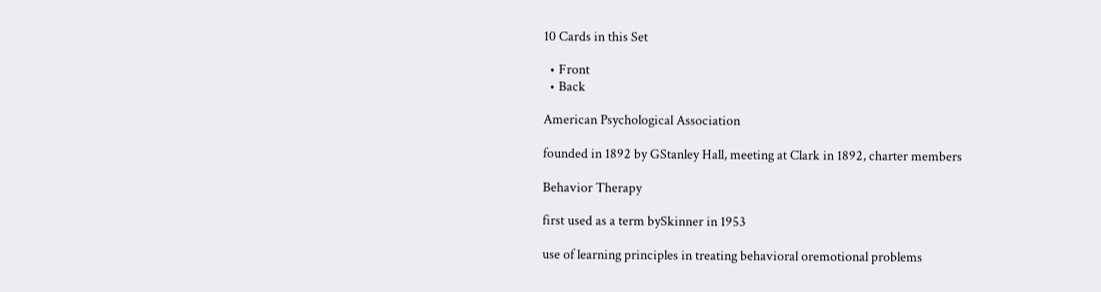10 Cards in this Set

  • Front
  • Back

American Psychological Association

founded in 1892 by GStanley Hall, meeting at Clark in 1892, charter members

Behavior Therapy

first used as a term bySkinner in 1953

use of learning principles in treating behavioral oremotional problems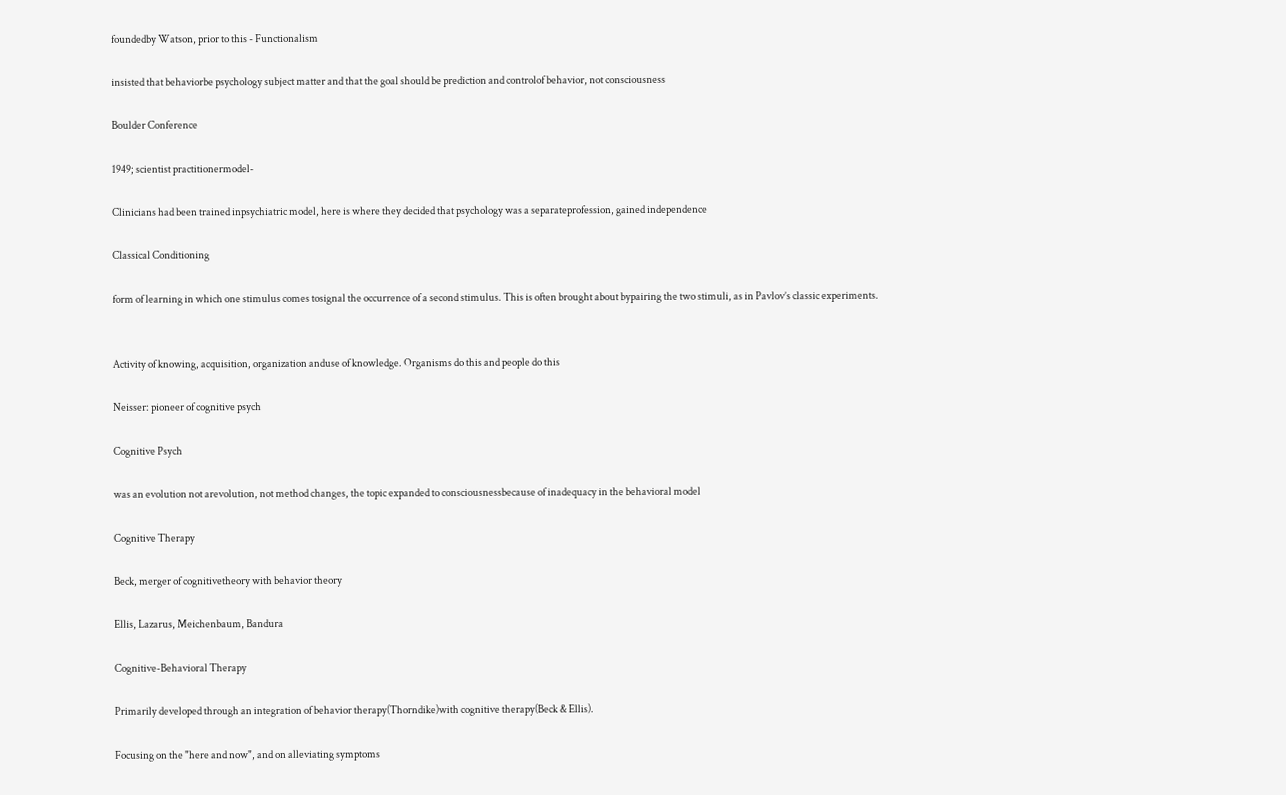foundedby Watson, prior to this - Functionalism

insisted that behaviorbe psychology subject matter and that the goal should be prediction and controlof behavior, not consciousness

Boulder Conference

1949; scientist practitionermodel-

Clinicians had been trained inpsychiatric model, here is where they decided that psychology was a separateprofession, gained independence

Classical Conditioning

form of learning in which one stimulus comes tosignal the occurrence of a second stimulus. This is often brought about bypairing the two stimuli, as in Pavlov’s classic experiments.


Activity of knowing, acquisition, organization anduse of knowledge. Organisms do this and people do this

Neisser: pioneer of cognitive psych

Cognitive Psych

was an evolution not arevolution, not method changes, the topic expanded to consciousnessbecause of inadequacy in the behavioral model

Cognitive Therapy

Beck, merger of cognitivetheory with behavior theory

Ellis, Lazarus, Meichenbaum, Bandura

Cognitive-Behavioral Therapy

Primarily developed through an integration of behavior therapy(Thorndike)with cognitive therapy(Beck & Ellis).

Focusing on the "here and now", and on alleviating symptoms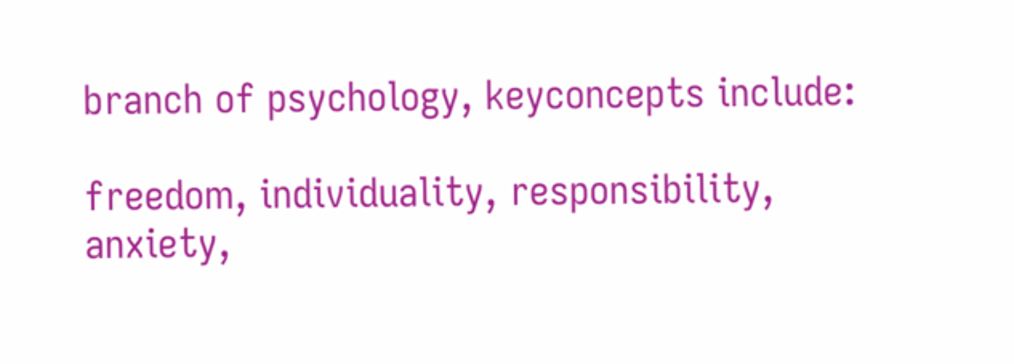branch of psychology, keyconcepts include:

freedom, individuality, responsibility, anxiety,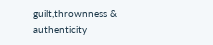guilt,thrownness & authenticity